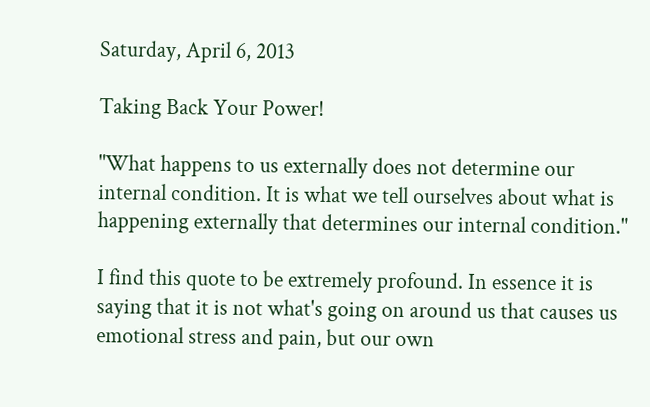Saturday, April 6, 2013

Taking Back Your Power!

"What happens to us externally does not determine our internal condition. It is what we tell ourselves about what is happening externally that determines our internal condition."

I find this quote to be extremely profound. In essence it is saying that it is not what's going on around us that causes us emotional stress and pain, but our own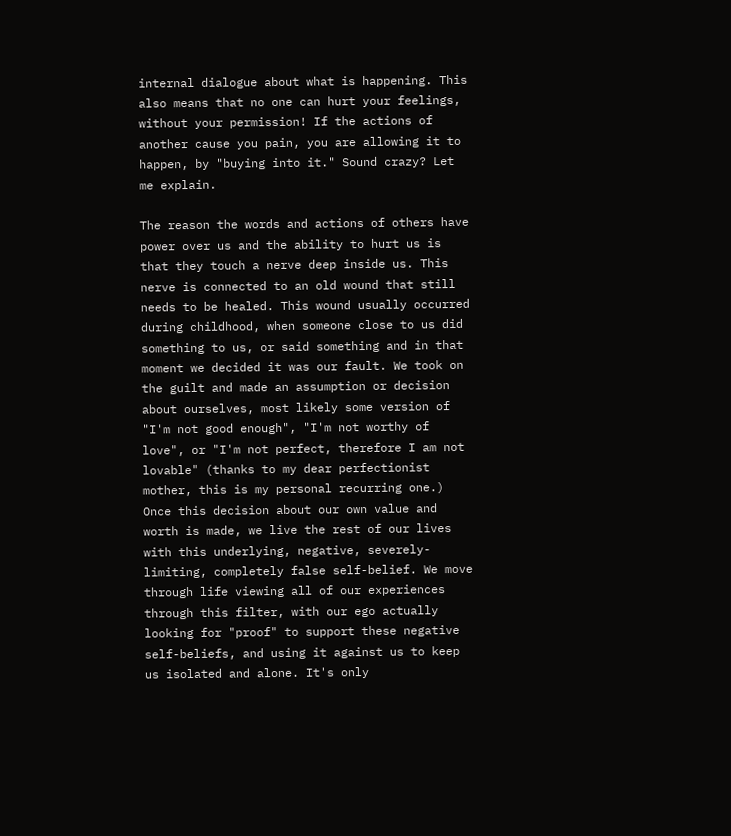internal dialogue about what is happening. This also means that no one can hurt your feelings, without your permission! If the actions of another cause you pain, you are allowing it to happen, by "buying into it." Sound crazy? Let me explain.

The reason the words and actions of others have power over us and the ability to hurt us is that they touch a nerve deep inside us. This nerve is connected to an old wound that still needs to be healed. This wound usually occurred during childhood, when someone close to us did something to us, or said something and in that moment we decided it was our fault. We took on the guilt and made an assumption or decision about ourselves, most likely some version of "I'm not good enough", "I'm not worthy of love", or "I'm not perfect, therefore I am not lovable" (thanks to my dear perfectionist mother, this is my personal recurring one.) Once this decision about our own value and worth is made, we live the rest of our lives with this underlying, negative, severely-limiting, completely false self-belief. We move through life viewing all of our experiences through this filter, with our ego actually looking for "proof" to support these negative self-beliefs, and using it against us to keep us isolated and alone. It's only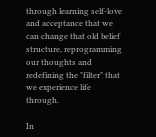through learning self-love and acceptance that we can change that old belief structure, reprogramming our thoughts and redefining the "filter" that we experience life through.

In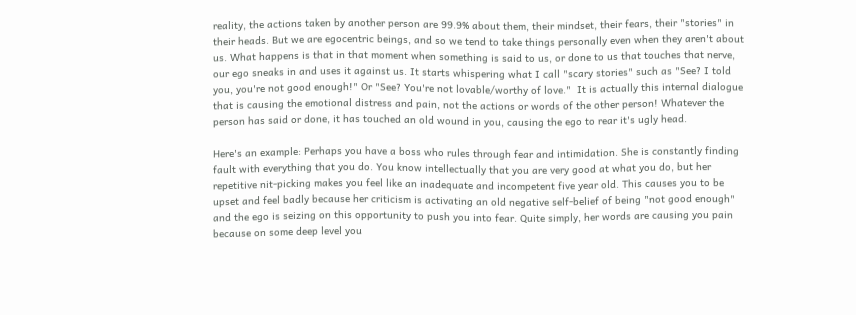reality, the actions taken by another person are 99.9% about them, their mindset, their fears, their "stories" in their heads. But we are egocentric beings, and so we tend to take things personally even when they aren't about us. What happens is that in that moment when something is said to us, or done to us that touches that nerve, our ego sneaks in and uses it against us. It starts whispering what I call "scary stories" such as "See? I told you, you're not good enough!" Or "See? You're not lovable/worthy of love."  It is actually this internal dialogue that is causing the emotional distress and pain, not the actions or words of the other person! Whatever the person has said or done, it has touched an old wound in you, causing the ego to rear it's ugly head.

Here's an example: Perhaps you have a boss who rules through fear and intimidation. She is constantly finding fault with everything that you do. You know intellectually that you are very good at what you do, but her repetitive nit-picking makes you feel like an inadequate and incompetent five year old. This causes you to be upset and feel badly because her criticism is activating an old negative self-belief of being "not good enough" and the ego is seizing on this opportunity to push you into fear. Quite simply, her words are causing you pain because on some deep level you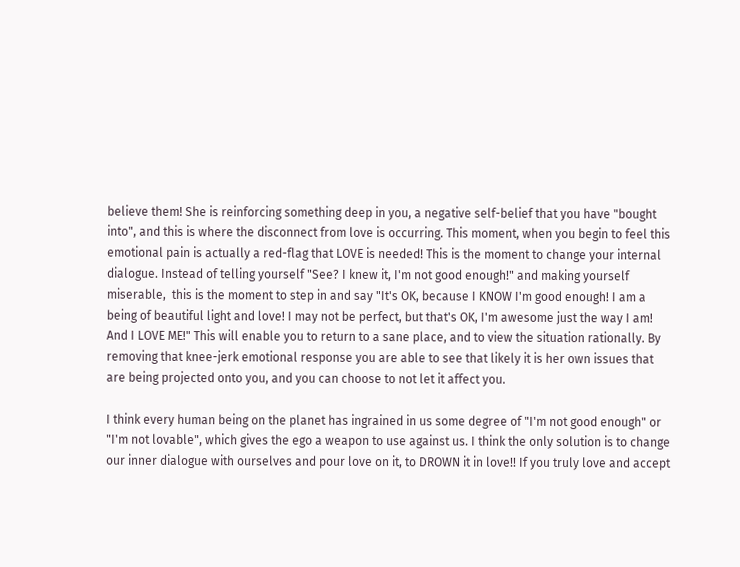believe them! She is reinforcing something deep in you, a negative self-belief that you have "bought into", and this is where the disconnect from love is occurring. This moment, when you begin to feel this emotional pain is actually a red-flag that LOVE is needed! This is the moment to change your internal dialogue. Instead of telling yourself "See? I knew it, I'm not good enough!" and making yourself miserable,  this is the moment to step in and say "It's OK, because I KNOW I'm good enough! I am a being of beautiful light and love! I may not be perfect, but that's OK, I'm awesome just the way I am! And I LOVE ME!" This will enable you to return to a sane place, and to view the situation rationally. By removing that knee-jerk emotional response you are able to see that likely it is her own issues that are being projected onto you, and you can choose to not let it affect you.

I think every human being on the planet has ingrained in us some degree of "I'm not good enough" or "I'm not lovable", which gives the ego a weapon to use against us. I think the only solution is to change our inner dialogue with ourselves and pour love on it, to DROWN it in love!! If you truly love and accept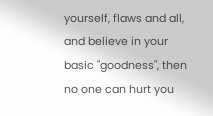yourself, flaws and all, and believe in your basic "goodness", then no one can hurt you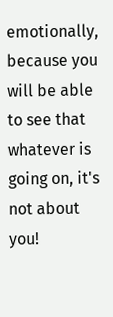emotionally, because you will be able to see that whatever is going on, it's not about you!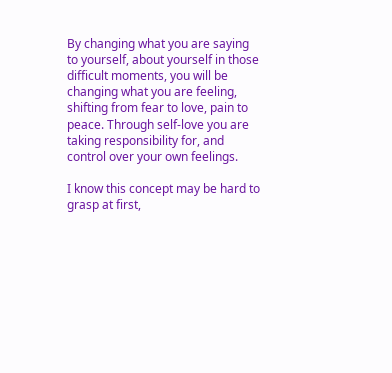By changing what you are saying to yourself, about yourself in those difficult moments, you will be changing what you are feeling, shifting from fear to love, pain to peace. Through self-love you are taking responsibility for, and control over your own feelings.

I know this concept may be hard to grasp at first,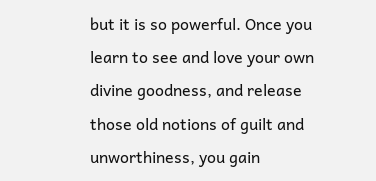but it is so powerful. Once you learn to see and love your own divine goodness, and release those old notions of guilt and unworthiness, you gain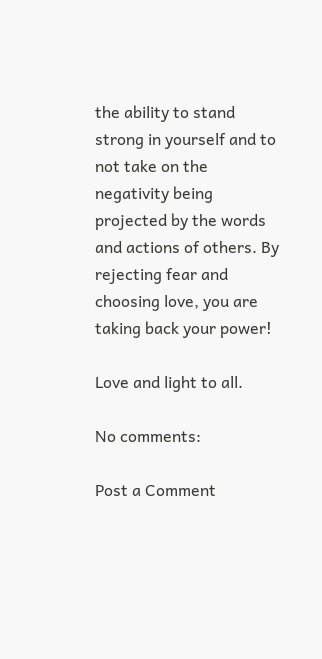the ability to stand strong in yourself and to not take on the negativity being projected by the words and actions of others. By rejecting fear and choosing love, you are taking back your power!

Love and light to all.

No comments:

Post a Comment